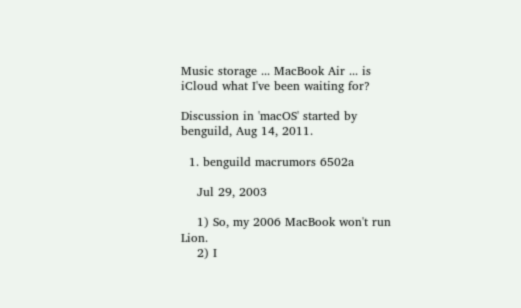Music storage ... MacBook Air ... is iCloud what I've been waiting for?

Discussion in 'macOS' started by benguild, Aug 14, 2011.

  1. benguild macrumors 6502a

    Jul 29, 2003

    1) So, my 2006 MacBook won't run Lion.
    2) I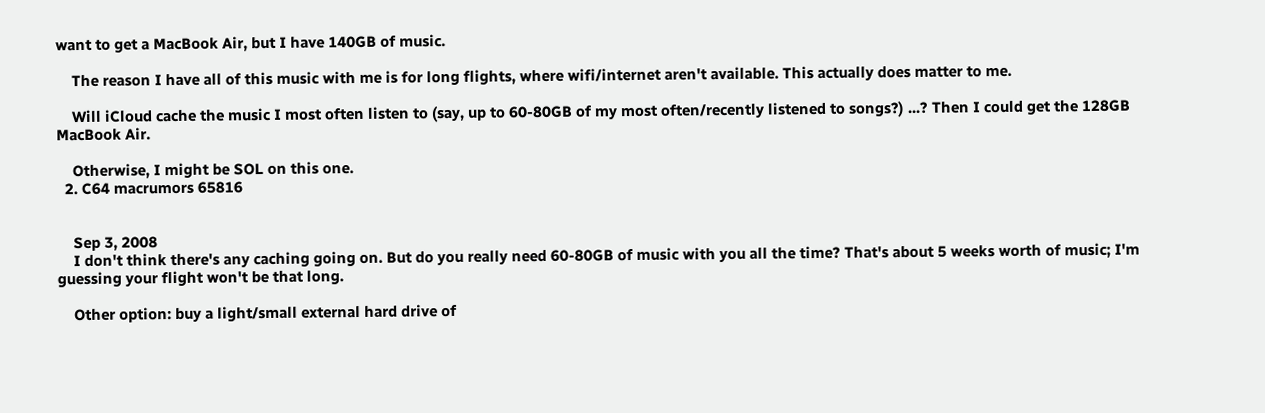want to get a MacBook Air, but I have 140GB of music.

    The reason I have all of this music with me is for long flights, where wifi/internet aren't available. This actually does matter to me.

    Will iCloud cache the music I most often listen to (say, up to 60-80GB of my most often/recently listened to songs?) ...? Then I could get the 128GB MacBook Air.

    Otherwise, I might be SOL on this one.
  2. C64 macrumors 65816


    Sep 3, 2008
    I don't think there's any caching going on. But do you really need 60-80GB of music with you all the time? That's about 5 weeks worth of music; I'm guessing your flight won't be that long.

    Other option: buy a light/small external hard drive of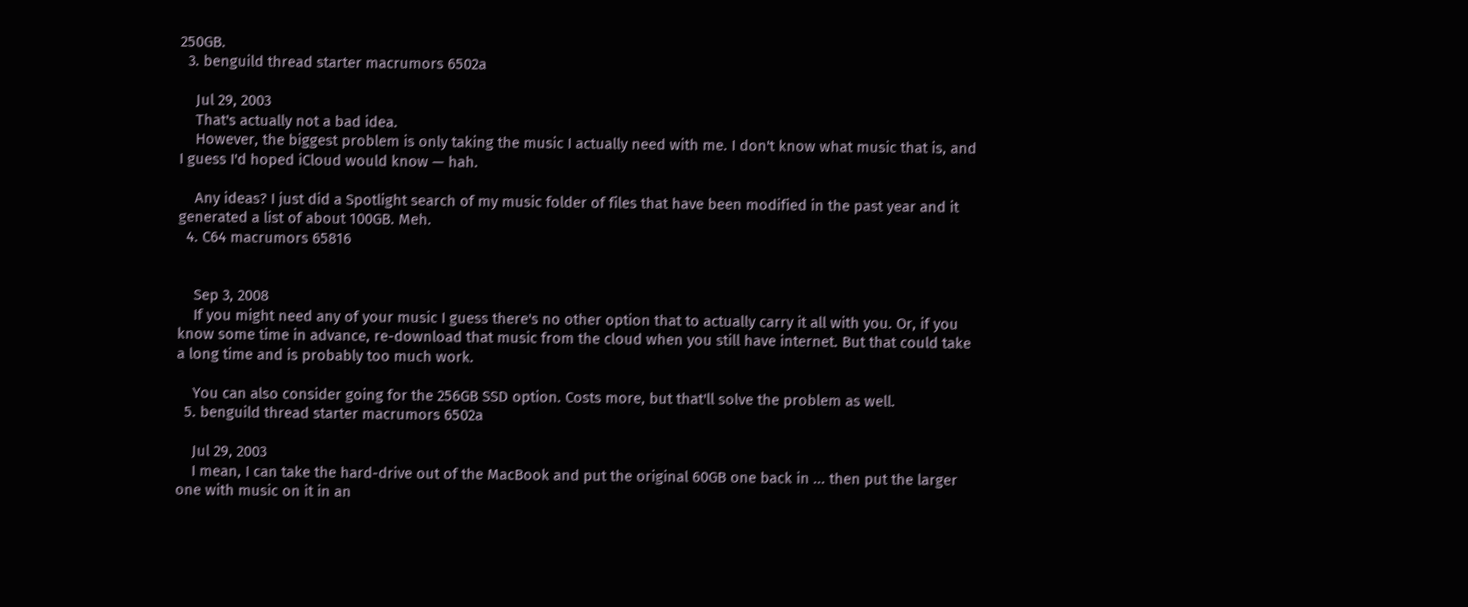250GB.
  3. benguild thread starter macrumors 6502a

    Jul 29, 2003
    That's actually not a bad idea.
    However, the biggest problem is only taking the music I actually need with me. I don't know what music that is, and I guess I'd hoped iCloud would know — hah.

    Any ideas? I just did a Spotlight search of my music folder of files that have been modified in the past year and it generated a list of about 100GB. Meh.
  4. C64 macrumors 65816


    Sep 3, 2008
    If you might need any of your music I guess there's no other option that to actually carry it all with you. Or, if you know some time in advance, re-download that music from the cloud when you still have internet. But that could take a long time and is probably too much work.

    You can also consider going for the 256GB SSD option. Costs more, but that'll solve the problem as well.
  5. benguild thread starter macrumors 6502a

    Jul 29, 2003
    I mean, I can take the hard-drive out of the MacBook and put the original 60GB one back in ... then put the larger one with music on it in an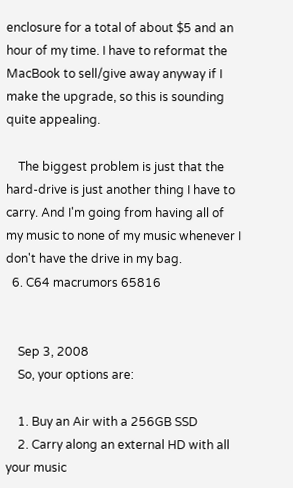enclosure for a total of about $5 and an hour of my time. I have to reformat the MacBook to sell/give away anyway if I make the upgrade, so this is sounding quite appealing.

    The biggest problem is just that the hard-drive is just another thing I have to carry. And I'm going from having all of my music to none of my music whenever I don't have the drive in my bag.
  6. C64 macrumors 65816


    Sep 3, 2008
    So, your options are:

    1. Buy an Air with a 256GB SSD
    2. Carry along an external HD with all your music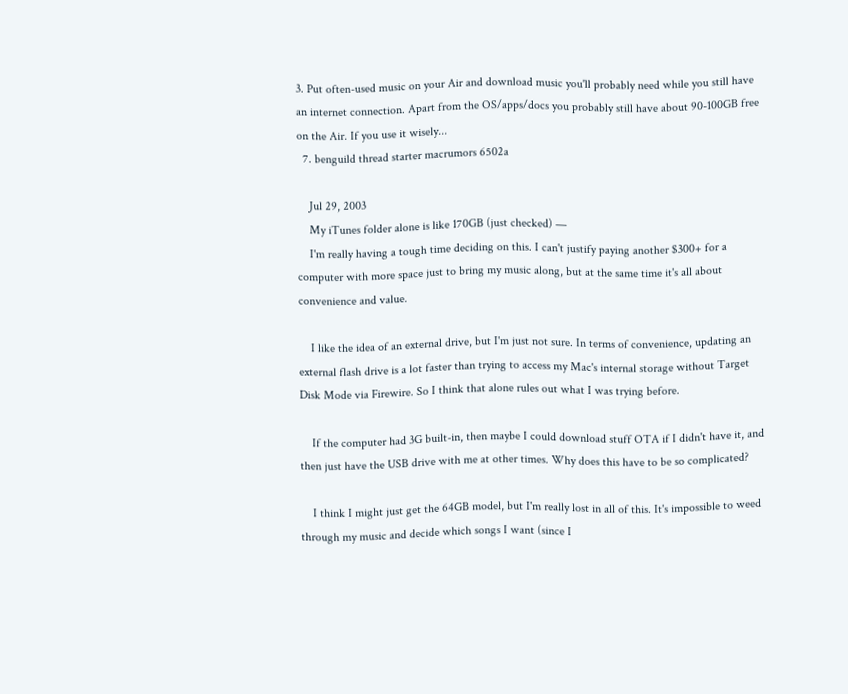3. Put often-used music on your Air and download music you'll probably need while you still have an internet connection. Apart from the OS/apps/docs you probably still have about 90-100GB free on the Air. If you use it wisely...
  7. benguild thread starter macrumors 6502a

    Jul 29, 2003
    My iTunes folder alone is like 170GB (just checked) —
    I'm really having a tough time deciding on this. I can't justify paying another $300+ for a computer with more space just to bring my music along, but at the same time it's all about convenience and value.

    I like the idea of an external drive, but I'm just not sure. In terms of convenience, updating an external flash drive is a lot faster than trying to access my Mac's internal storage without Target Disk Mode via Firewire. So I think that alone rules out what I was trying before.

    If the computer had 3G built-in, then maybe I could download stuff OTA if I didn't have it, and then just have the USB drive with me at other times. Why does this have to be so complicated?

    I think I might just get the 64GB model, but I'm really lost in all of this. It's impossible to weed through my music and decide which songs I want (since I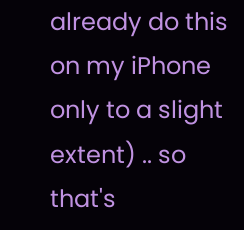already do this on my iPhone only to a slight extent) .. so that's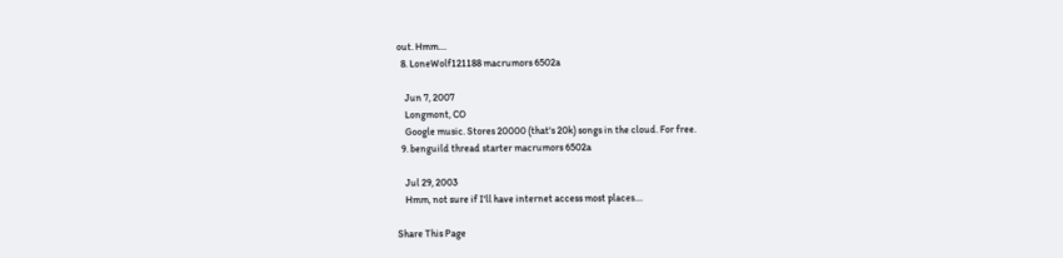out. Hmm....
  8. LoneWolf121188 macrumors 6502a

    Jun 7, 2007
    Longmont, CO
    Google music. Stores 20000 (that's 20k) songs in the cloud. For free.
  9. benguild thread starter macrumors 6502a

    Jul 29, 2003
    Hmm, not sure if I'll have internet access most places....

Share This Page